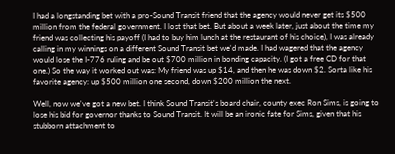I had a longstanding bet with a pro-Sound Transit friend that the agency would never get its $500 million from the federal government. I lost that bet. But about a week later, just about the time my friend was collecting his payoff (I had to buy him lunch at the restaurant of his choice), I was already calling in my winnings on a different Sound Transit bet we'd made. I had wagered that the agency would lose the I-776 ruling and be out $700 million in bonding capacity. (I got a free CD for that one.) So the way it worked out was: My friend was up $14, and then he was down $2. Sorta like his favorite agency: up $500 million one second, down $200 million the next.

Well, now we've got a new bet. I think Sound Transit's board chair, county exec Ron Sims, is going to lose his bid for governor thanks to Sound Transit. It will be an ironic fate for Sims, given that his stubborn attachment to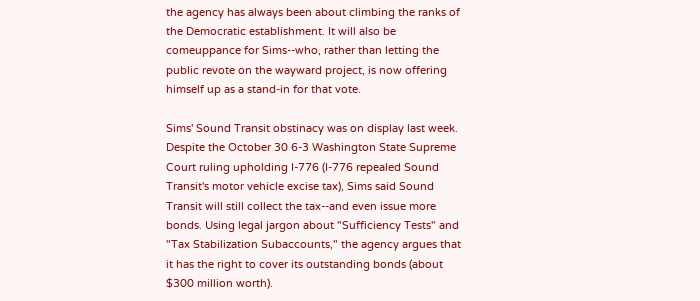the agency has always been about climbing the ranks of the Democratic establishment. It will also be comeuppance for Sims--who, rather than letting the public revote on the wayward project, is now offering himself up as a stand-in for that vote.

Sims' Sound Transit obstinacy was on display last week. Despite the October 30 6-3 Washington State Supreme Court ruling upholding I-776 (I-776 repealed Sound Transit's motor vehicle excise tax), Sims said Sound Transit will still collect the tax--and even issue more bonds. Using legal jargon about "Sufficiency Tests" and "Tax Stabilization Subaccounts," the agency argues that it has the right to cover its outstanding bonds (about $300 million worth).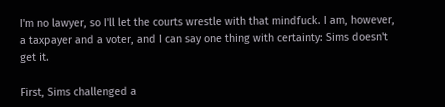I'm no lawyer, so I'll let the courts wrestle with that mindfuck. I am, however, a taxpayer and a voter, and I can say one thing with certainty: Sims doesn't get it.

First, Sims challenged a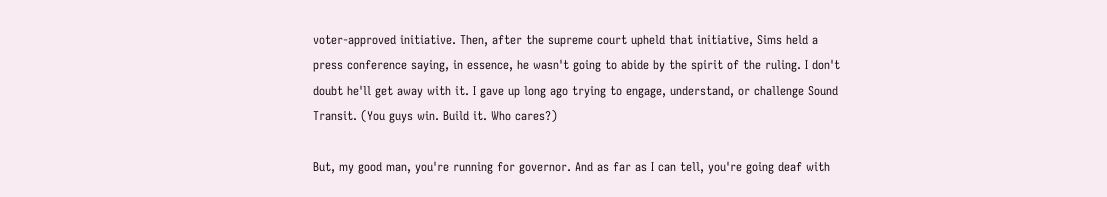voter-approved initiative. Then, after the supreme court upheld that initiative, Sims held a press conference saying, in essence, he wasn't going to abide by the spirit of the ruling. I don't doubt he'll get away with it. I gave up long ago trying to engage, understand, or challenge Sound Transit. (You guys win. Build it. Who cares?)

But, my good man, you're running for governor. And as far as I can tell, you're going deaf with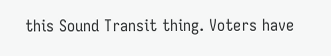this Sound Transit thing. Voters have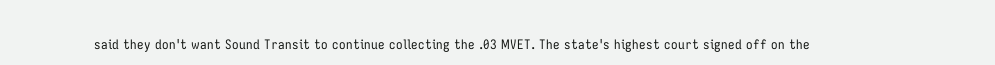said they don't want Sound Transit to continue collecting the .03 MVET. The state's highest court signed off on the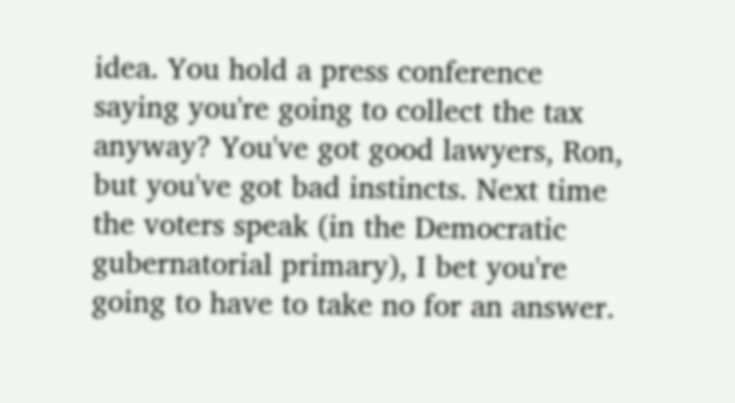idea. You hold a press conference saying you're going to collect the tax anyway? You've got good lawyers, Ron, but you've got bad instincts. Next time the voters speak (in the Democratic gubernatorial primary), I bet you're going to have to take no for an answer.